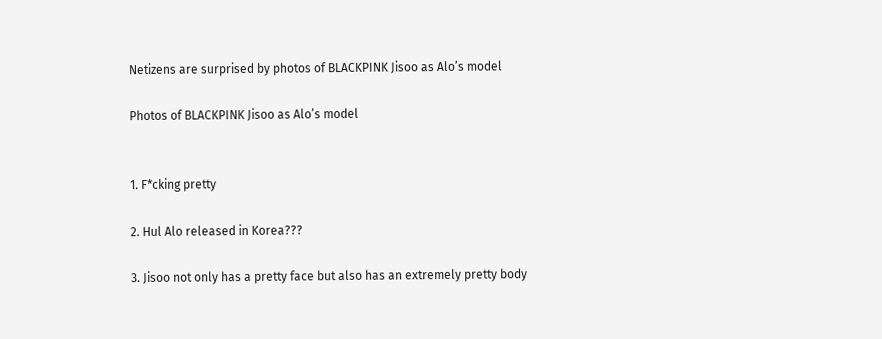Netizens are surprised by photos of BLACKPINK Jisoo as Alo’s model

Photos of BLACKPINK Jisoo as Alo’s model


1. F*cking pretty

2. Hul Alo released in Korea???

3. Jisoo not only has a pretty face but also has an extremely pretty body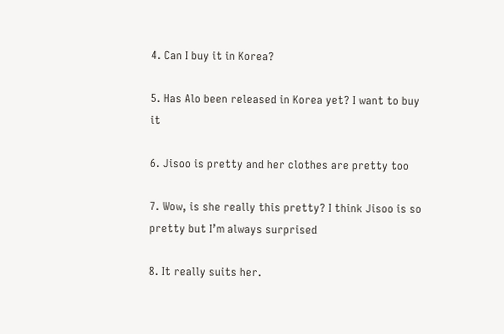4. Can I buy it in Korea?

5. Has Alo been released in Korea yet? I want to buy it

6. Jisoo is pretty and her clothes are pretty too

7. Wow, is she really this pretty? I think Jisoo is so pretty but I’m always surprised

8. It really suits her.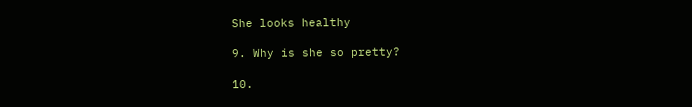She looks healthy

9. Why is she so pretty?

10.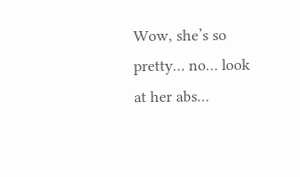Wow, she’s so pretty… no… look at her abs…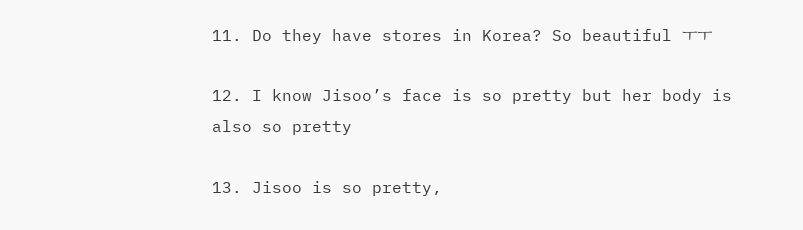11. Do they have stores in Korea? So beautiful ㅜㅜ

12. I know Jisoo’s face is so pretty but her body is also so pretty

13. Jisoo is so pretty,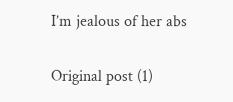I’m jealous of her abs

Original post (1)